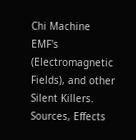Chi Machine
EMF's (Electromagnetic Fields), and other Silent Killers.
Sources, Effects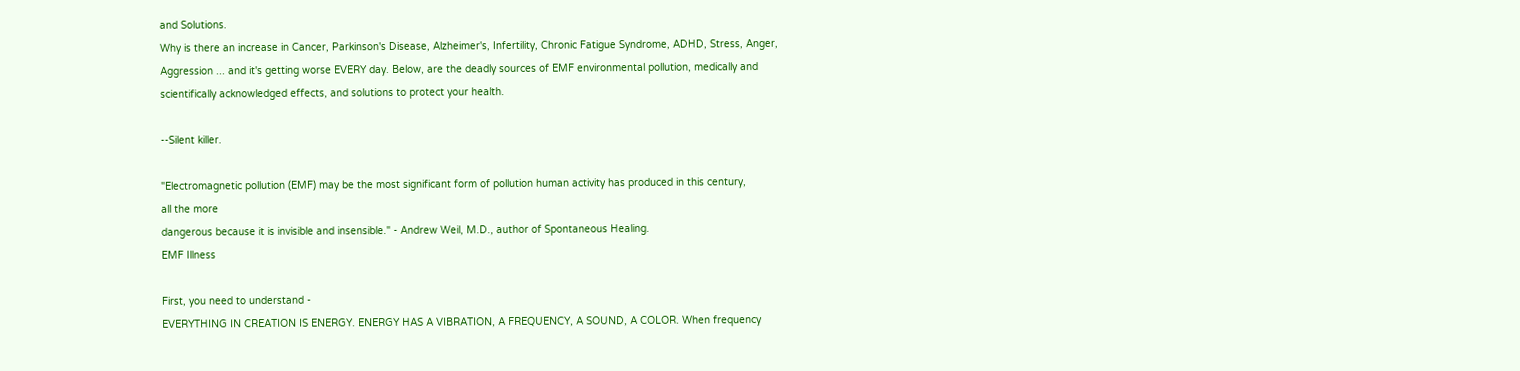and Solutions.
Why is there an increase in Cancer, Parkinson's Disease, Alzheimer's, Infertility, Chronic Fatigue Syndrome, ADHD, Stress, Anger, Aggression ... and it's getting worse EVERY day. Below, are the deadly sources of EMF environmental pollution, medically and scientifically acknowledged effects, and solutions to protect your health.

--Silent killer.

"Electromagnetic pollution (EMF) may be the most significant form of pollution human activity has produced in this century,
all the more
dangerous because it is invisible and insensible." - Andrew Weil, M.D., author of Spontaneous Healing.
EMF Illness

First, you need to understand -
EVERYTHING IN CREATION IS ENERGY. ENERGY HAS A VIBRATION, A FREQUENCY, A SOUND, A COLOR. When frequency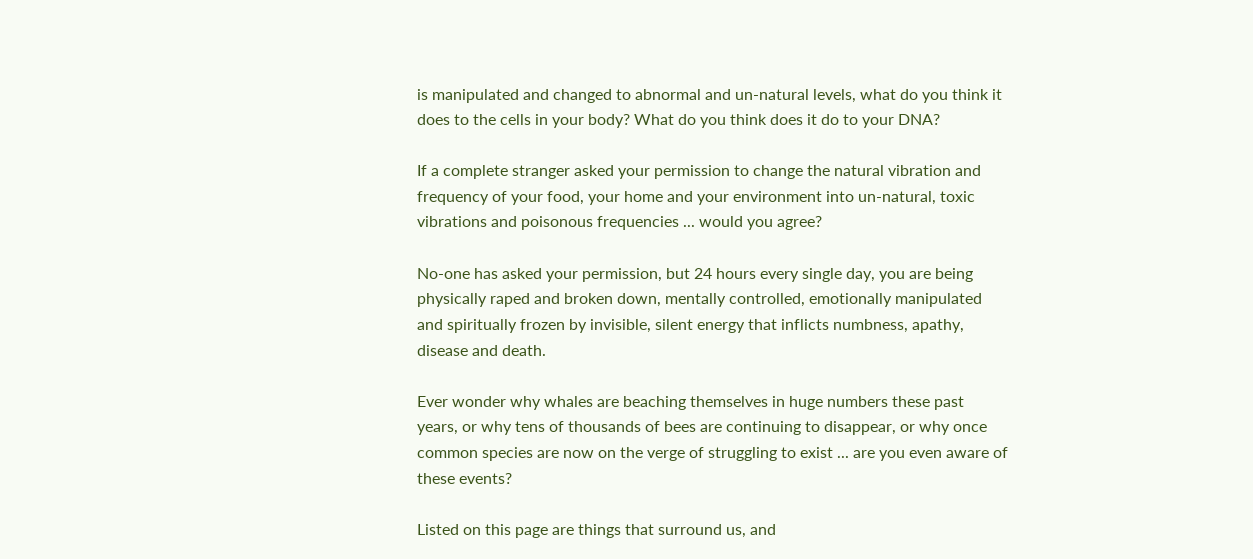is manipulated and changed to abnormal and un-natural levels, what do you think it does to the cells in your body? What do you think does it do to your DNA?

If a complete stranger asked your permission to change the natural vibration and frequency of your food, your home and your environment into un-natural, toxic vibrations and poisonous frequencies ... would you agree?

No-one has asked your permission, but 24 hours every single day, you are being physically raped and broken down, mentally controlled, emotionally manipulated and spiritually frozen by invisible, silent energy that inflicts numbness, apathy, disease and death.

Ever wonder why whales are beaching themselves in huge numbers these past years, or why tens of thousands of bees are continuing to disappear, or why once common species are now on the verge of struggling to exist ... are you even aware of these events?

Listed on this page are things that surround us, and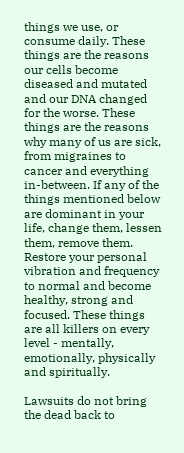things we use, or consume daily. These things are the reasons our cells become diseased and mutated and our DNA changed for the worse. These things are the reasons why many of us are sick, from migraines to cancer and everything in-between. If any of the things mentioned below are dominant in your life, change them, lessen them, remove them. Restore your personal vibration and frequency to normal and become healthy, strong and focused. These things are all killers on every level - mentally, emotionally, physically and spiritually.

Lawsuits do not bring the dead back to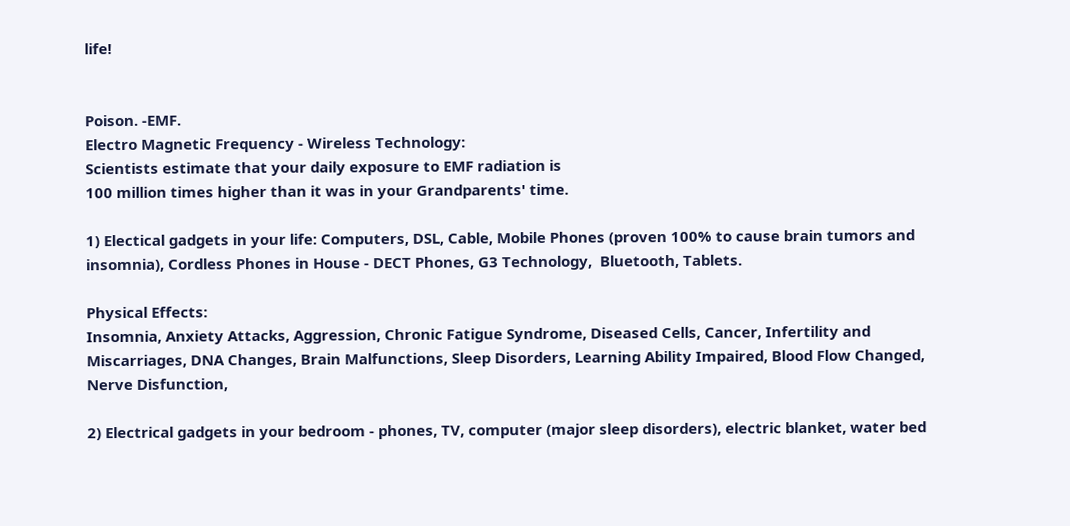life!


Poison. -EMF.
Electro Magnetic Frequency - Wireless Technology:
Scientists estimate that your daily exposure to EMF radiation is
100 million times higher than it was in your Grandparents' time.

1) Electical gadgets in your life: Computers, DSL, Cable, Mobile Phones (proven 100% to cause brain tumors and insomnia), Cordless Phones in House - DECT Phones, G3 Technology,  Bluetooth, Tablets.

Physical Effects:
Insomnia, Anxiety Attacks, Aggression, Chronic Fatigue Syndrome, Diseased Cells, Cancer, Infertility and Miscarriages, DNA Changes, Brain Malfunctions, Sleep Disorders, Learning Ability Impaired, Blood Flow Changed, Nerve Disfunction,

2) Electrical gadgets in your bedroom - phones, TV, computer (major sleep disorders), electric blanket, water bed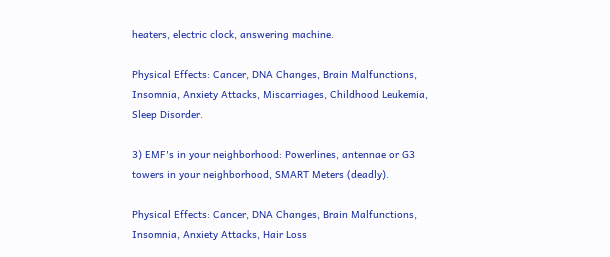heaters, electric clock, answering machine.

Physical Effects: Cancer, DNA Changes, Brain Malfunctions, Insomnia, Anxiety Attacks, Miscarriages, Childhood Leukemia, Sleep Disorder.

3) EMF's in your neighborhood: Powerlines, antennae or G3 towers in your neighborhood, SMART Meters (deadly).

Physical Effects: Cancer, DNA Changes, Brain Malfunctions, Insomnia, Anxiety Attacks, Hair Loss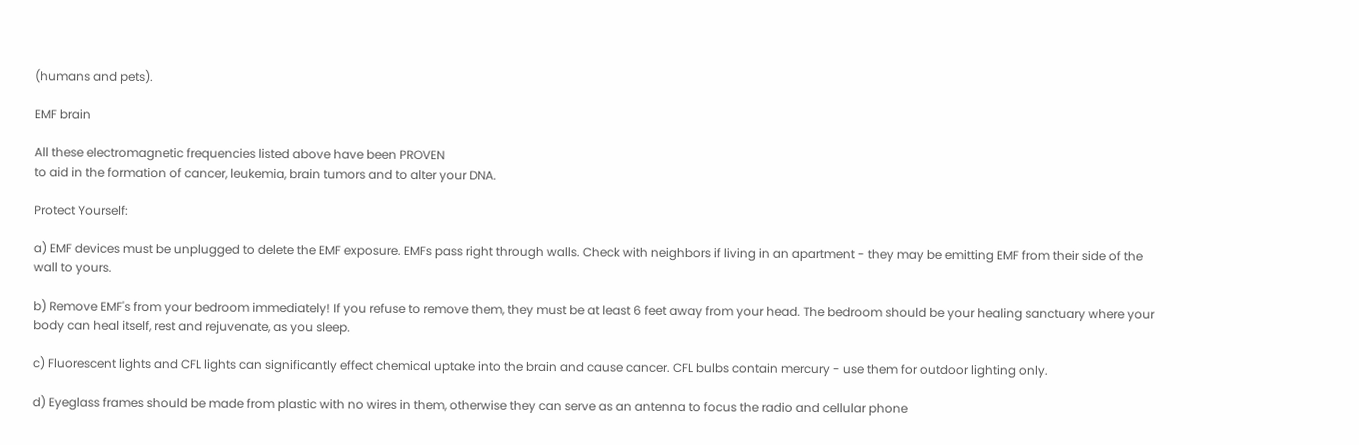(humans and pets).

EMF brain

All these electromagnetic frequencies listed above have been PROVEN
to aid in the formation of cancer, leukemia, brain tumors and to alter your DNA.

Protect Yourself:

a) EMF devices must be unplugged to delete the EMF exposure. EMFs pass right through walls. Check with neighbors if living in an apartment - they may be emitting EMF from their side of the wall to yours.

b) Remove EMF's from your bedroom immediately! If you refuse to remove them, they must be at least 6 feet away from your head. The bedroom should be your healing sanctuary where your body can heal itself, rest and rejuvenate, as you sleep.

c) Fluorescent lights and CFL lights can significantly effect chemical uptake into the brain and cause cancer. CFL bulbs contain mercury - use them for outdoor lighting only.

d) Eyeglass frames should be made from plastic with no wires in them, otherwise they can serve as an antenna to focus the radio and cellular phone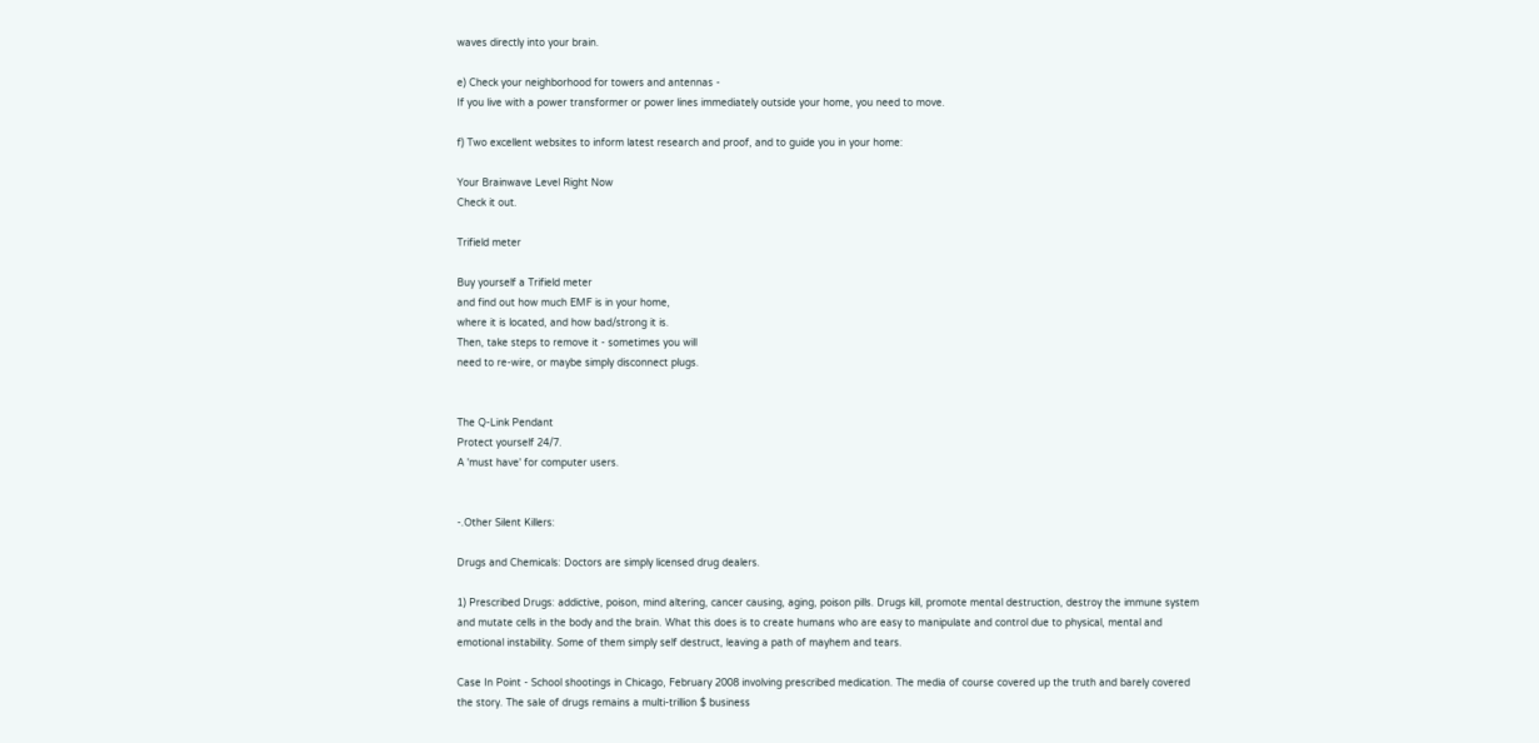waves directly into your brain.

e) Check your neighborhood for towers and antennas -
If you live with a power transformer or power lines immediately outside your home, you need to move.

f) Two excellent websites to inform latest research and proof, and to guide you in your home:

Your Brainwave Level Right Now
Check it out.

Trifield meter

Buy yourself a Trifield meter
and find out how much EMF is in your home,
where it is located, and how bad/strong it is.
Then, take steps to remove it - sometimes you will
need to re-wire, or maybe simply disconnect plugs.


The Q-Link Pendant
Protect yourself 24/7.
A 'must have' for computer users.


-.Other Silent Killers:

Drugs and Chemicals: Doctors are simply licensed drug dealers.

1) Prescribed Drugs: addictive, poison, mind altering, cancer causing, aging, poison pills. Drugs kill, promote mental destruction, destroy the immune system and mutate cells in the body and the brain. What this does is to create humans who are easy to manipulate and control due to physical, mental and emotional instability. Some of them simply self destruct, leaving a path of mayhem and tears.

Case In Point - School shootings in Chicago, February 2008 involving prescribed medication. The media of course covered up the truth and barely covered the story. The sale of drugs remains a multi-trillion $ business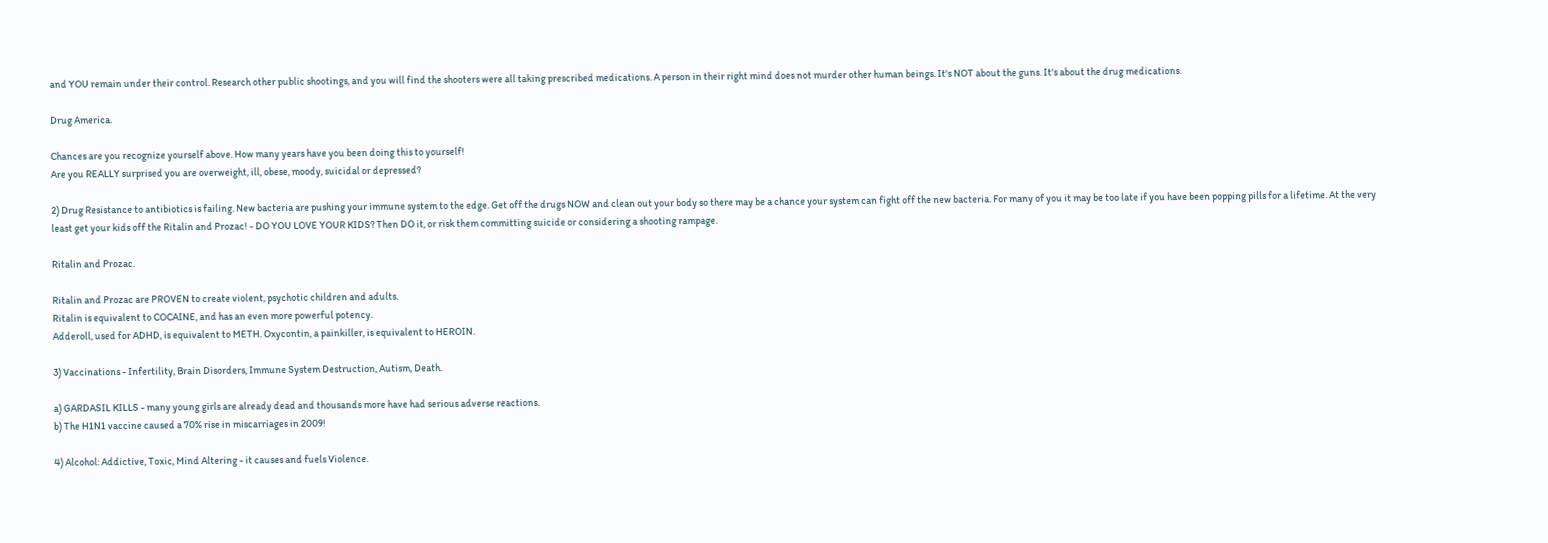and YOU remain under their control. Research other public shootings, and you will find the shooters were all taking prescribed medications. A person in their right mind does not murder other human beings. It's NOT about the guns. It's about the drug medications.

Drug America.

Chances are you recognize yourself above. How many years have you been doing this to yourself!
Are you REALLY surprised you are overweight, ill, obese, moody, suicidal or depressed?

2) Drug Resistance to antibiotics is failing. New bacteria are pushing your immune system to the edge. Get off the drugs NOW and clean out your body so there may be a chance your system can fight off the new bacteria. For many of you it may be too late if you have been popping pills for a lifetime. At the very least get your kids off the Ritalin and Prozac! - DO YOU LOVE YOUR KIDS? Then DO it, or risk them committing suicide or considering a shooting rampage.

Ritalin and Prozac.

Ritalin and Prozac are PROVEN to create violent, psychotic children and adults.
Ritalin is equivalent to COCAINE, and has an even more powerful potency.
Adderoll, used for ADHD, is equivalent to METH. Oxycontin, a painkiller, is equivalent to HEROIN.

3) Vaccinations - Infertility, Brain Disorders, Immune System Destruction, Autism, Death.

a) GARDASIL KILLS - many young girls are already dead and thousands more have had serious adverse reactions.
b) The H1N1 vaccine caused a 70% rise in miscarriages in 2009!

4) Alcohol: Addictive, Toxic, Mind Altering - it causes and fuels Violence.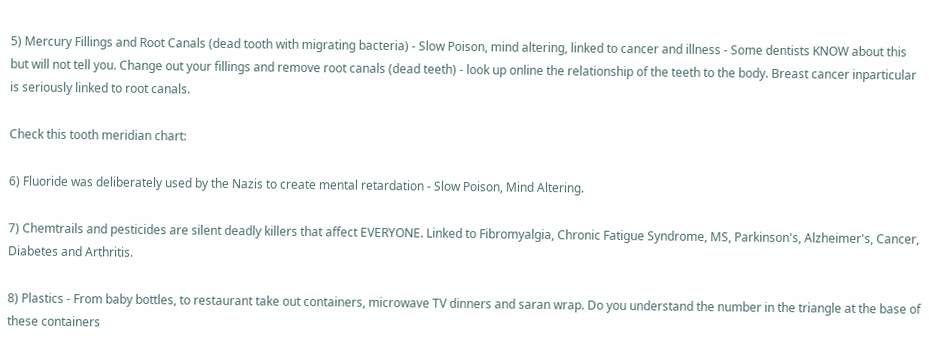5) Mercury Fillings and Root Canals (dead tooth with migrating bacteria) - Slow Poison, mind altering, linked to cancer and illness - Some dentists KNOW about this but will not tell you. Change out your fillings and remove root canals (dead teeth) - look up online the relationship of the teeth to the body. Breast cancer inparticular is seriously linked to root canals.

Check this tooth meridian chart:

6) Fluoride was deliberately used by the Nazis to create mental retardation - Slow Poison, Mind Altering.

7) Chemtrails and pesticides are silent deadly killers that affect EVERYONE. Linked to Fibromyalgia, Chronic Fatigue Syndrome, MS, Parkinson's, Alzheimer's, Cancer, Diabetes and Arthritis.

8) Plastics - From baby bottles, to restaurant take out containers, microwave TV dinners and saran wrap. Do you understand the number in the triangle at the base of these containers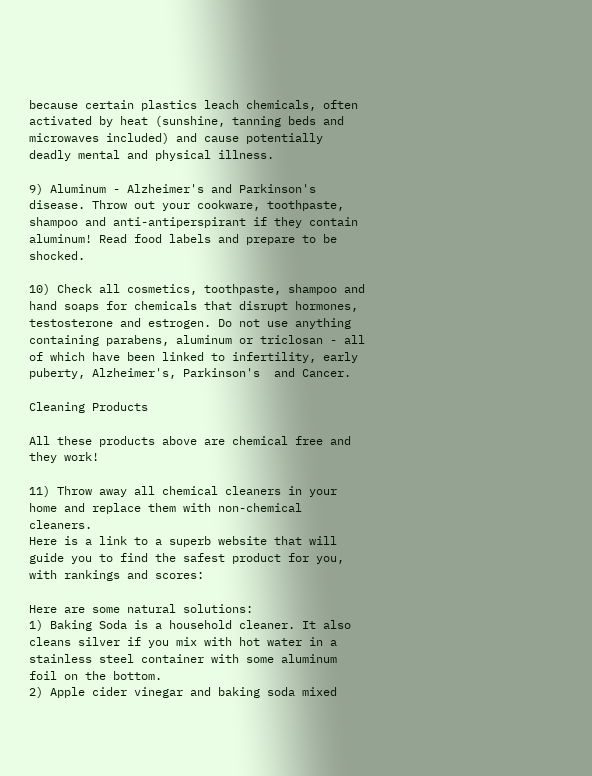because certain plastics leach chemicals, often activated by heat (sunshine, tanning beds and microwaves included) and cause potentially deadly mental and physical illness.

9) Aluminum - Alzheimer's and Parkinson's disease. Throw out your cookware, toothpaste, shampoo and anti-antiperspirant if they contain aluminum! Read food labels and prepare to be shocked.

10) Check all cosmetics, toothpaste, shampoo and hand soaps for chemicals that disrupt hormones, testosterone and estrogen. Do not use anything containing parabens, aluminum or triclosan - all of which have been linked to infertility, early puberty, Alzheimer's, Parkinson's  and Cancer.

Cleaning Products

All these products above are chemical free and they work!

11) Throw away all chemical cleaners in your home and replace them with non-chemical cleaners.
Here is a link to a superb website that will guide you to find the safest product for you, with rankings and scores:

Here are some natural solutions:
1) Baking Soda is a household cleaner. It also cleans silver if you mix with hot water in a stainless steel container with some aluminum foil on the bottom.
2) Apple cider vinegar and baking soda mixed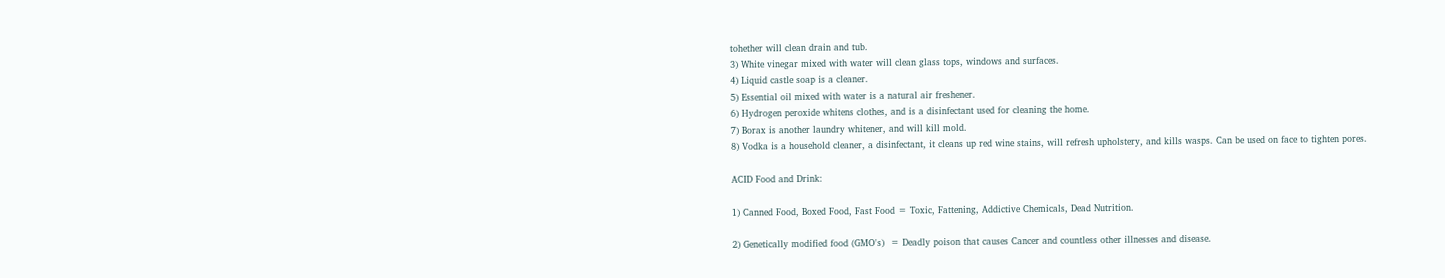tohether will clean drain and tub.
3) White vinegar mixed with water will clean glass tops, windows and surfaces.
4) Liquid castle soap is a cleaner.
5) Essential oil mixed with water is a natural air freshener.
6) Hydrogen peroxide whitens clothes, and is a disinfectant used for cleaning the home.
7) Borax is another laundry whitener, and will kill mold.
8) Vodka is a household cleaner, a disinfectant, it cleans up red wine stains, will refresh upholstery, and kills wasps. Can be used on face to tighten pores.

ACID Food and Drink:

1) Canned Food, Boxed Food, Fast Food = Toxic, Fattening, Addictive Chemicals, Dead Nutrition.

2) Genetically modified food (GMO's)  = Deadly poison that causes Cancer and countless other illnesses and disease.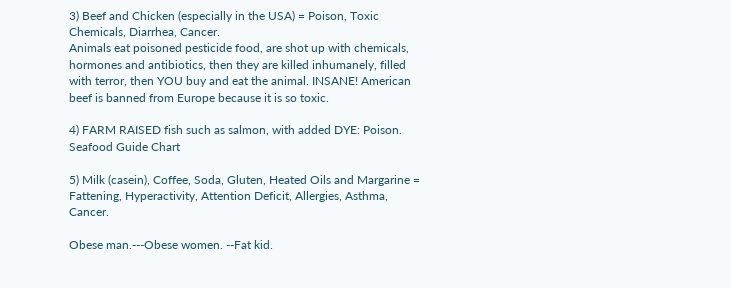3) Beef and Chicken (especially in the USA) = Poison, Toxic Chemicals, Diarrhea, Cancer.
Animals eat poisoned pesticide food, are shot up with chemicals, hormones and antibiotics, then they are killed inhumanely, filled with terror, then YOU buy and eat the animal. INSANE! American beef is banned from Europe because it is so toxic.

4) FARM RAISED fish such as salmon, with added DYE: Poison. Seafood Guide Chart

5) Milk (casein), Coffee, Soda, Gluten, Heated Oils and Margarine = Fattening, Hyperactivity, Attention Deficit, Allergies, Asthma, Cancer.

Obese man.---Obese women. --Fat kid.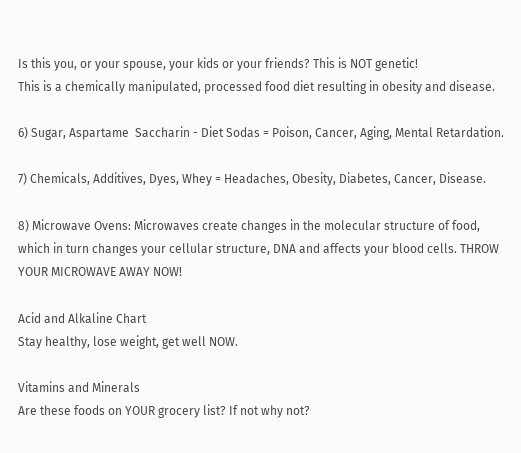Is this you, or your spouse, your kids or your friends? This is NOT genetic!
This is a chemically manipulated, processed food diet resulting in obesity and disease.

6) Sugar, Aspartame  Saccharin - Diet Sodas = Poison, Cancer, Aging, Mental Retardation.

7) Chemicals, Additives, Dyes, Whey = Headaches, Obesity, Diabetes, Cancer, Disease.

8) Microwave Ovens: Microwaves create changes in the molecular structure of food, which in turn changes your cellular structure, DNA and affects your blood cells. THROW YOUR MICROWAVE AWAY NOW!

Acid and Alkaline Chart
Stay healthy, lose weight, get well NOW.

Vitamins and Minerals
Are these foods on YOUR grocery list? If not why not?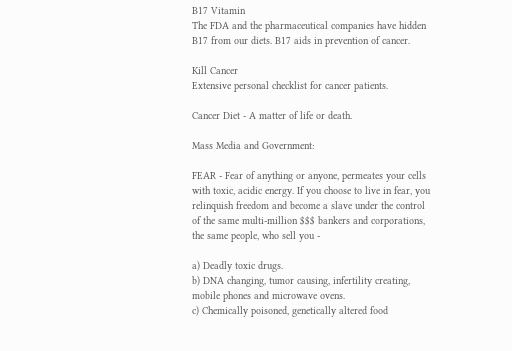B17 Vitamin
The FDA and the pharmaceutical companies have hidden B17 from our diets. B17 aids in prevention of cancer.

Kill Cancer
Extensive personal checklist for cancer patients.

Cancer Diet - A matter of life or death.

Mass Media and Government:

FEAR - Fear of anything or anyone, permeates your cells with toxic, acidic energy. If you choose to live in fear, you relinquish freedom and become a slave under the control of the same multi-million $$$ bankers and corporations, the same people, who sell you -

a) Deadly toxic drugs.
b) DNA changing, tumor causing, infertility creating, mobile phones and microwave ovens.
c) Chemically poisoned, genetically altered food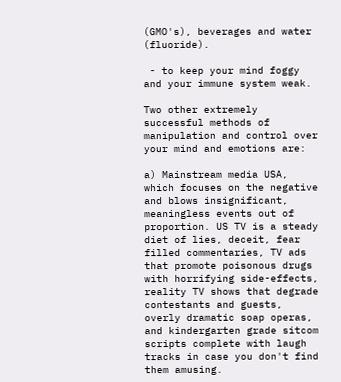(GMO's), beverages and water (fluoride).

 - to keep your mind foggy and your immune system weak.

Two other extremely successful methods of manipulation and control over your mind and emotions are:

a) Mainstream media USA, which focuses on the negative and blows insignificant, meaningless events out of proportion. US TV is a steady diet of lies, deceit, fear filled commentaries, TV ads that promote poisonous drugs with horrifying side-effects, reality TV shows that degrade contestants and guests, overly dramatic soap operas, and kindergarten grade sitcom scripts complete with laugh tracks in case you don't find them amusing.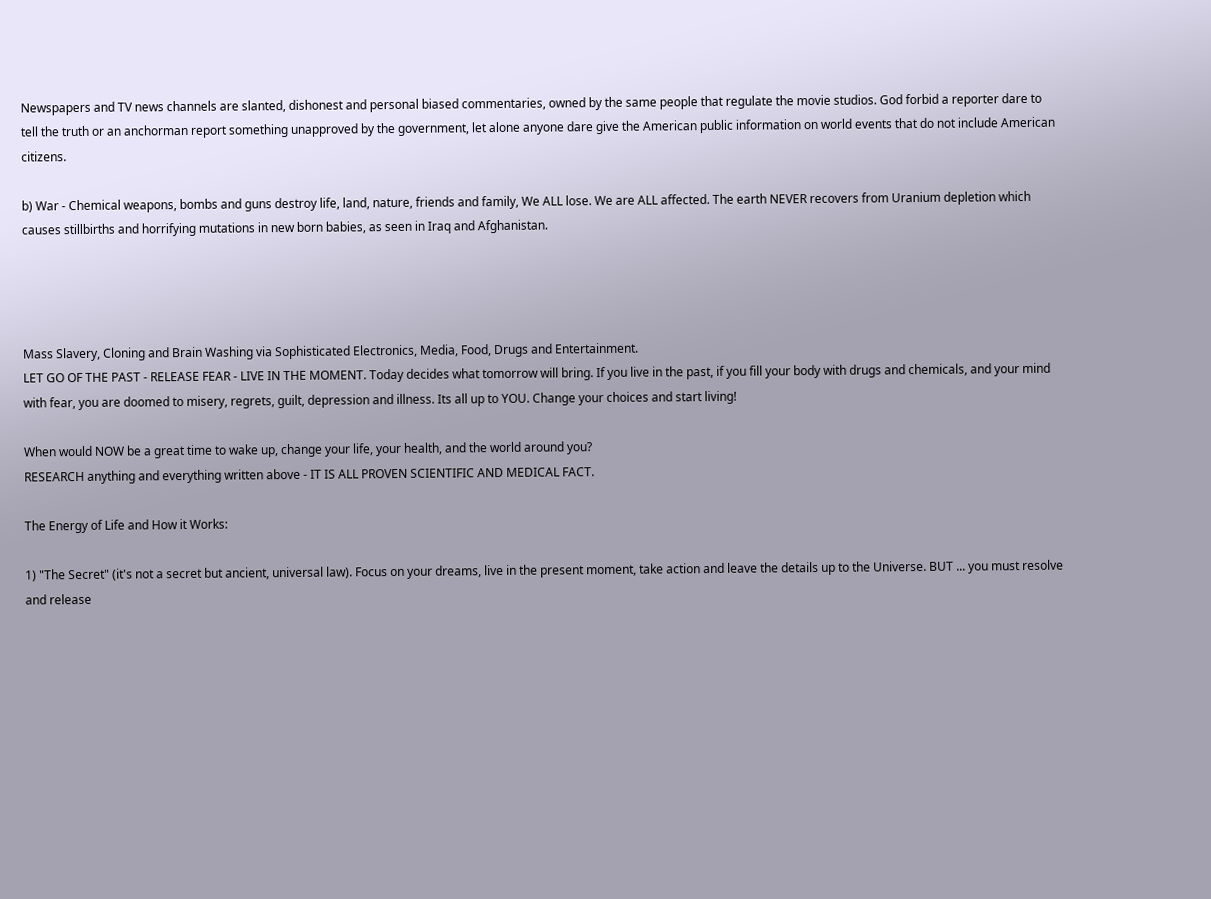Newspapers and TV news channels are slanted, dishonest and personal biased commentaries, owned by the same people that regulate the movie studios. God forbid a reporter dare to tell the truth or an anchorman report something unapproved by the government, let alone anyone dare give the American public information on world events that do not include American citizens.

b) War - Chemical weapons, bombs and guns destroy life, land, nature, friends and family, We ALL lose. We are ALL affected. The earth NEVER recovers from Uranium depletion which causes stillbirths and horrifying mutations in new born babies, as seen in Iraq and Afghanistan.




Mass Slavery, Cloning and Brain Washing via Sophisticated Electronics, Media, Food, Drugs and Entertainment.
LET GO OF THE PAST - RELEASE FEAR - LIVE IN THE MOMENT. Today decides what tomorrow will bring. If you live in the past, if you fill your body with drugs and chemicals, and your mind with fear, you are doomed to misery, regrets, guilt, depression and illness. Its all up to YOU. Change your choices and start living!

When would NOW be a great time to wake up, change your life, your health, and the world around you?
RESEARCH anything and everything written above - IT IS ALL PROVEN SCIENTIFIC AND MEDICAL FACT.

The Energy of Life and How it Works:

1) "The Secret" (it's not a secret but ancient, universal law). Focus on your dreams, live in the present moment, take action and leave the details up to the Universe. BUT ... you must resolve and release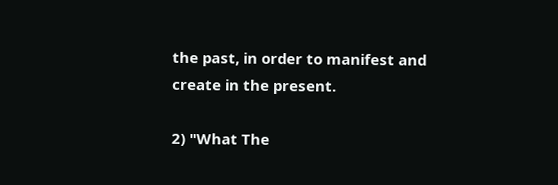the past, in order to manifest and create in the present.

2) "What The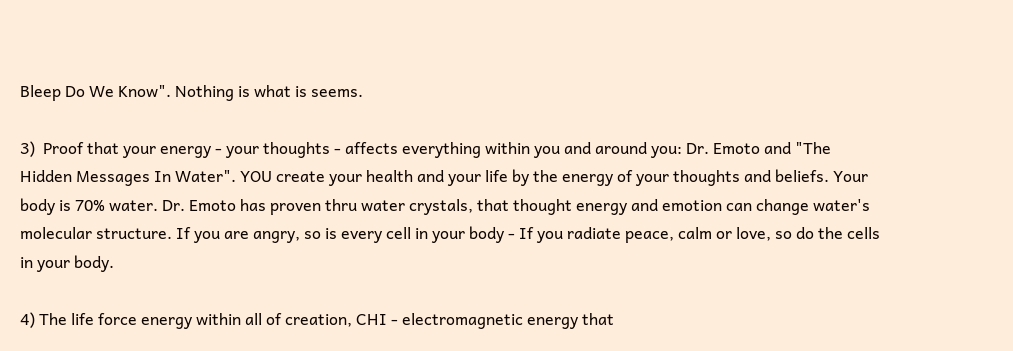Bleep Do We Know". Nothing is what is seems.

3)  Proof that your energy - your thoughts - affects everything within you and around you: Dr. Emoto and "The Hidden Messages In Water". YOU create your health and your life by the energy of your thoughts and beliefs. Your body is 70% water. Dr. Emoto has proven thru water crystals, that thought energy and emotion can change water's molecular structure. If you are angry, so is every cell in your body - If you radiate peace, calm or love, so do the cells in your body.

4) The life force energy within all of creation, CHI - electromagnetic energy that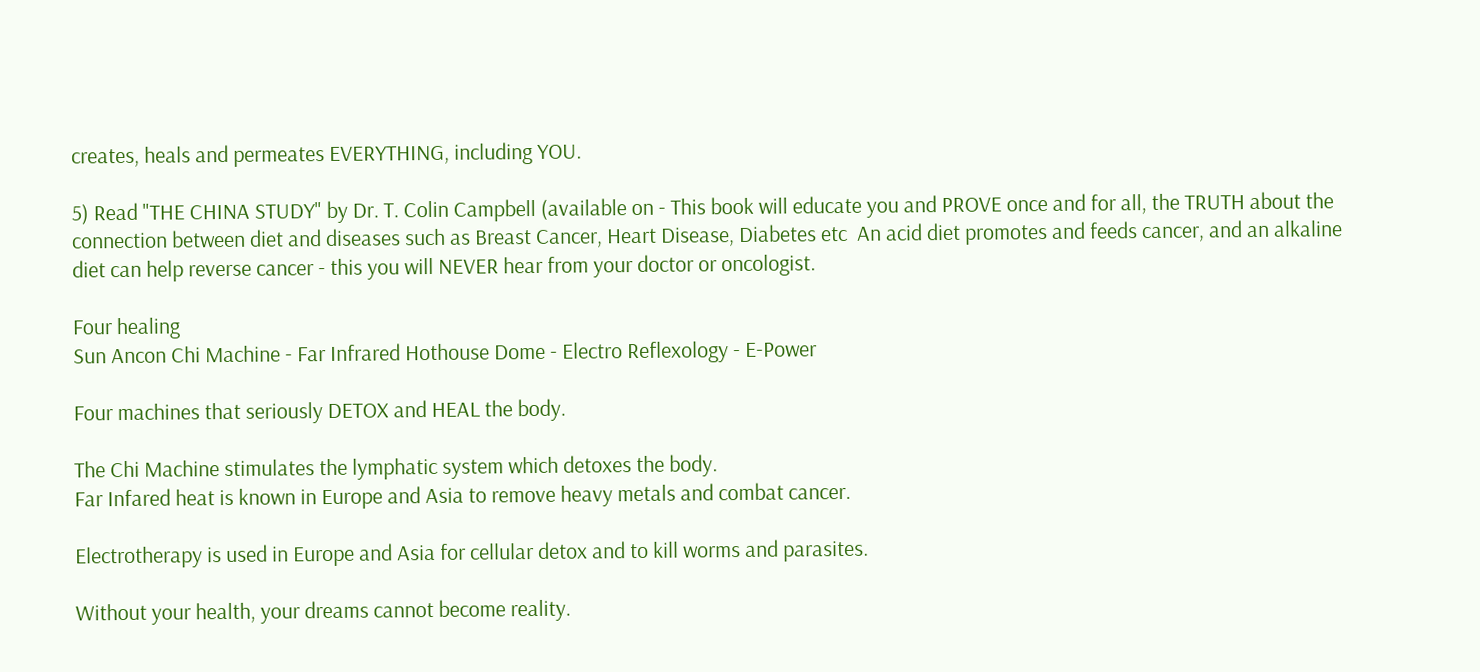creates, heals and permeates EVERYTHING, including YOU.

5) Read "THE CHINA STUDY" by Dr. T. Colin Campbell (available on - This book will educate you and PROVE once and for all, the TRUTH about the connection between diet and diseases such as Breast Cancer, Heart Disease, Diabetes etc  An acid diet promotes and feeds cancer, and an alkaline diet can help reverse cancer - this you will NEVER hear from your doctor or oncologist.

Four healing
Sun Ancon Chi Machine - Far Infrared Hothouse Dome - Electro Reflexology - E-Power

Four machines that seriously DETOX and HEAL the body.

The Chi Machine stimulates the lymphatic system which detoxes the body.
Far Infared heat is known in Europe and Asia to remove heavy metals and combat cancer.

Electrotherapy is used in Europe and Asia for cellular detox and to kill worms and parasites.

Without your health, your dreams cannot become reality.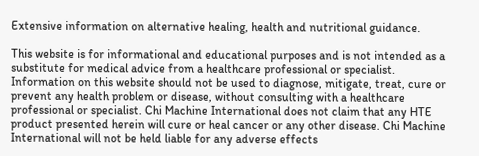Extensive information on alternative healing, health and nutritional guidance.

This website is for informational and educational purposes and is not intended as a substitute for medical advice from a healthcare professional or specialist. Information on this website should not be used to diagnose, mitigate, treat, cure or prevent any health problem or disease, without consulting with a healthcare professional or specialist. Chi Machine International does not claim that any HTE product presented herein will cure or heal cancer or any other disease. Chi Machine International will not be held liable for any adverse effects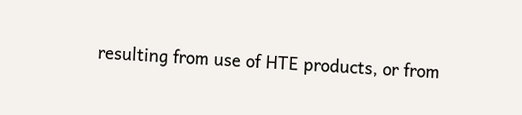resulting from use of HTE products, or from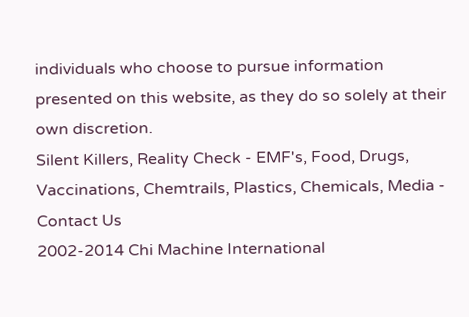individuals who choose to pursue information presented on this website, as they do so solely at their own discretion.
Silent Killers, Reality Check - EMF's, Food, Drugs, Vaccinations, Chemtrails, Plastics, Chemicals, Media - Contact Us
2002-2014 Chi Machine International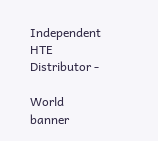Independent HTE Distributor -

World banner